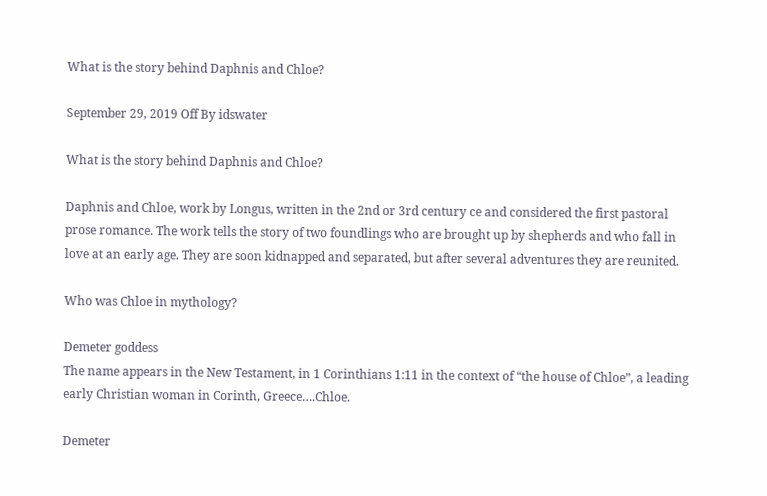What is the story behind Daphnis and Chloe?

September 29, 2019 Off By idswater

What is the story behind Daphnis and Chloe?

Daphnis and Chloe, work by Longus, written in the 2nd or 3rd century ce and considered the first pastoral prose romance. The work tells the story of two foundlings who are brought up by shepherds and who fall in love at an early age. They are soon kidnapped and separated, but after several adventures they are reunited.

Who was Chloe in mythology?

Demeter goddess
The name appears in the New Testament, in 1 Corinthians 1:11 in the context of “the house of Chloe”, a leading early Christian woman in Corinth, Greece….Chloe.

Demeter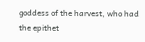goddess of the harvest, who had the epithet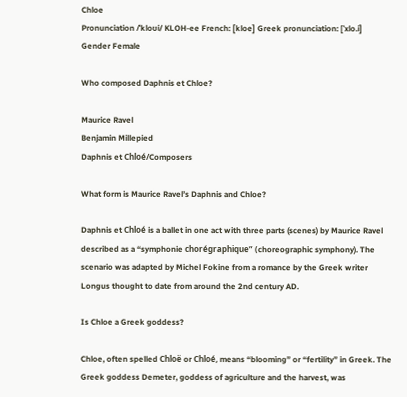Chloe
Pronunciation /ˈkloʊi/ KLOH-ee French: [kloe] Greek pronunciation: [ˈxlo.i]
Gender Female

Who composed Daphnis et Chloe?

Maurice Ravel
Benjamin Millepied
Daphnis et Chloé/Composers

What form is Maurice Ravel’s Daphnis and Chloe?

Daphnis et Chloé is a ballet in one act with three parts (scenes) by Maurice Ravel described as a “symphonie chorégraphique” (choreographic symphony). The scenario was adapted by Michel Fokine from a romance by the Greek writer Longus thought to date from around the 2nd century AD.

Is Chloe a Greek goddess?

Chloe, often spelled Chloë or Chloé, means “blooming” or “fertility” in Greek. The Greek goddess Demeter, goddess of agriculture and the harvest, was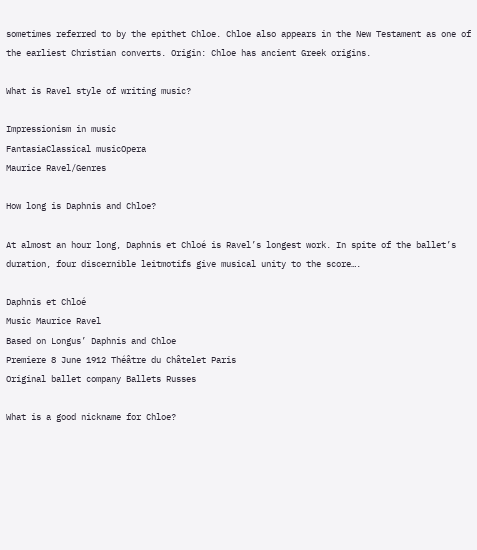sometimes referred to by the epithet Chloe. Chloe also appears in the New Testament as one of the earliest Christian converts. Origin: Chloe has ancient Greek origins.

What is Ravel style of writing music?

Impressionism in music
FantasiaClassical musicOpera
Maurice Ravel/Genres

How long is Daphnis and Chloe?

At almost an hour long, Daphnis et Chloé is Ravel’s longest work. In spite of the ballet’s duration, four discernible leitmotifs give musical unity to the score….

Daphnis et Chloé
Music Maurice Ravel
Based on Longus’ Daphnis and Chloe
Premiere 8 June 1912 Théâtre du Châtelet Paris
Original ballet company Ballets Russes

What is a good nickname for Chloe?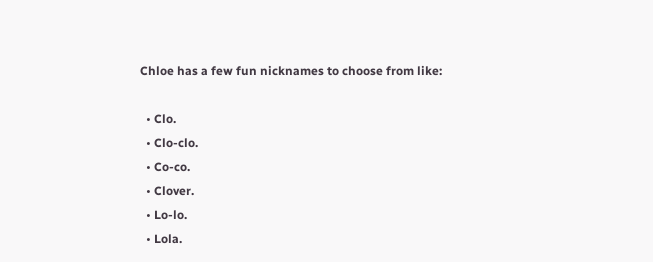Chloe has a few fun nicknames to choose from like:

  • Clo.
  • Clo-clo.
  • Co-co.
  • Clover.
  • Lo-lo.
  • Lola.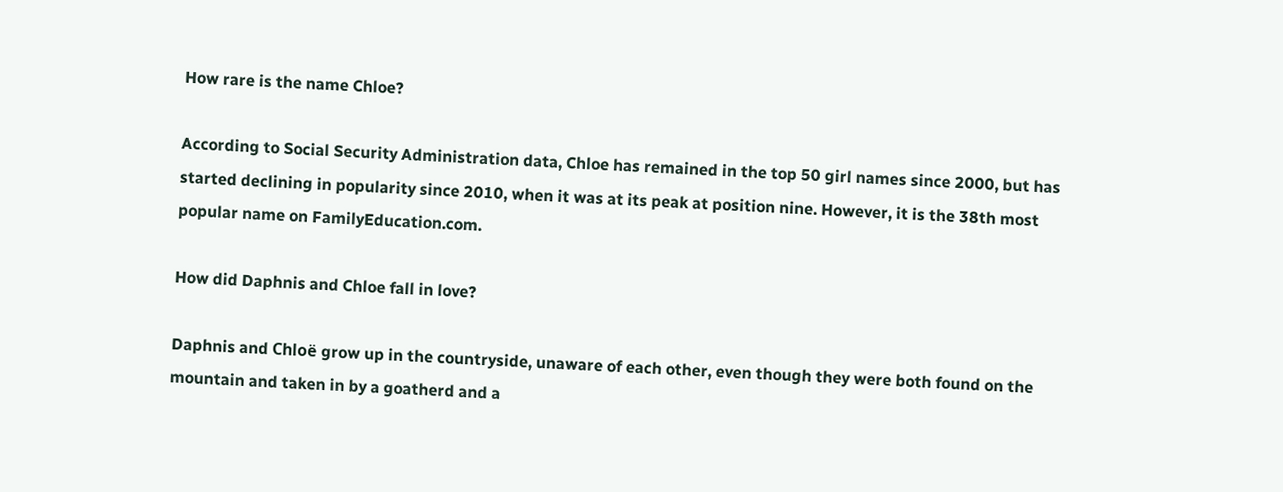How rare is the name Chloe?

According to Social Security Administration data, Chloe has remained in the top 50 girl names since 2000, but has started declining in popularity since 2010, when it was at its peak at position nine. However, it is the 38th most popular name on FamilyEducation.com.

How did Daphnis and Chloe fall in love?

Daphnis and Chloë grow up in the countryside, unaware of each other, even though they were both found on the mountain and taken in by a goatherd and a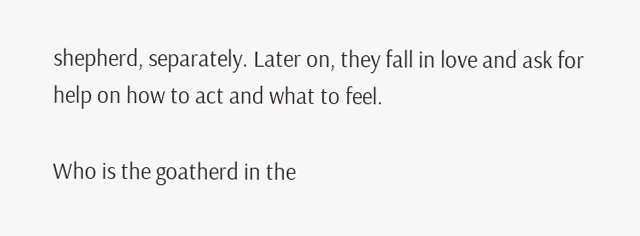shepherd, separately. Later on, they fall in love and ask for help on how to act and what to feel.

Who is the goatherd in the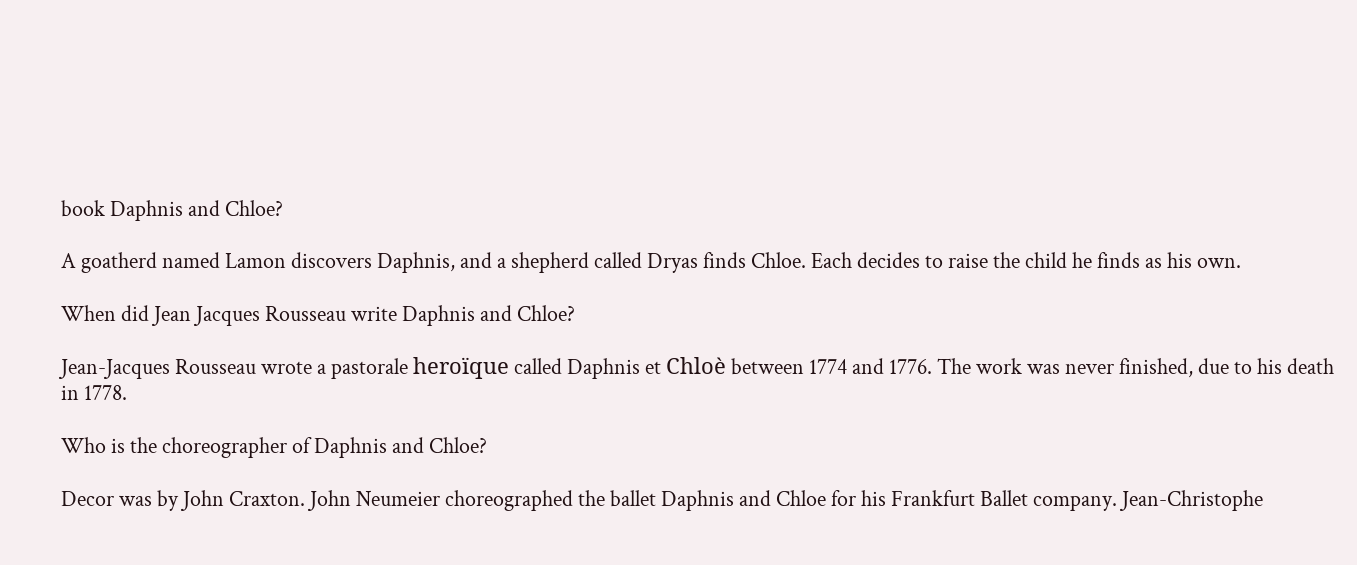book Daphnis and Chloe?

A goatherd named Lamon discovers Daphnis, and a shepherd called Dryas finds Chloe. Each decides to raise the child he finds as his own.

When did Jean Jacques Rousseau write Daphnis and Chloe?

Jean-Jacques Rousseau wrote a pastorale heroïque called Daphnis et Chloè between 1774 and 1776. The work was never finished, due to his death in 1778.

Who is the choreographer of Daphnis and Chloe?

Decor was by John Craxton. John Neumeier choreographed the ballet Daphnis and Chloe for his Frankfurt Ballet company. Jean-Christophe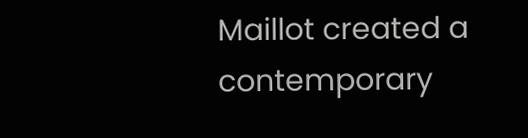Maillot created a contemporary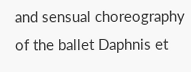and sensual choreography of the ballet Daphnis et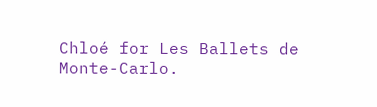Chloé for Les Ballets de Monte-Carlo.